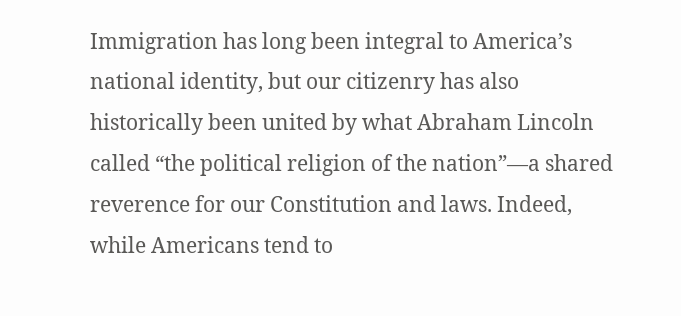Immigration has long been integral to America’s national identity, but our citizenry has also historically been united by what Abraham Lincoln called “the political religion of the nation”—a shared reverence for our Constitution and laws. Indeed, while Americans tend to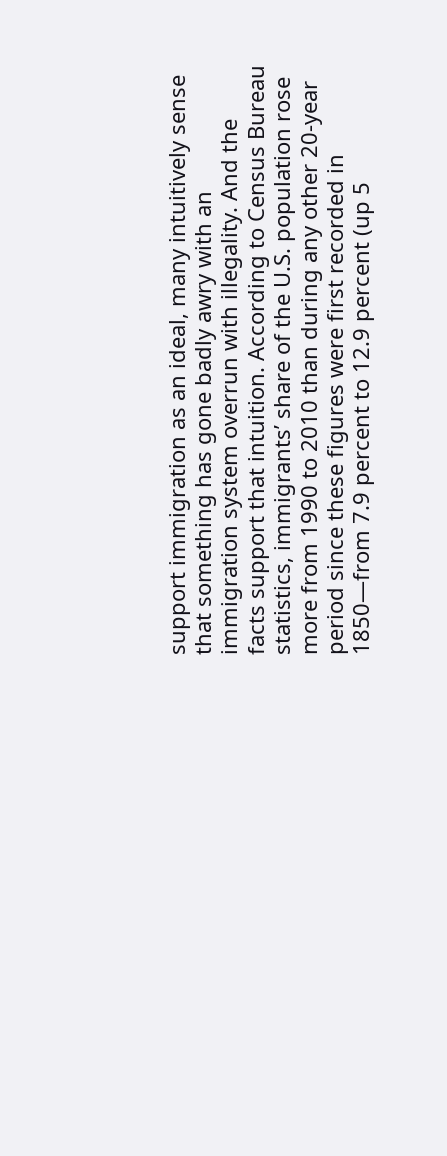support immigration as an ideal, many intuitively sense that something has gone badly awry with an immigration system overrun with illegality. And the facts support that intuition. According to Census Bureau statistics, immigrants’ share of the U.S. population rose more from 1990 to 2010 than during any other 20-year period since these figures were first recorded in 1850—from 7.9 percent to 12.9 percent (up 5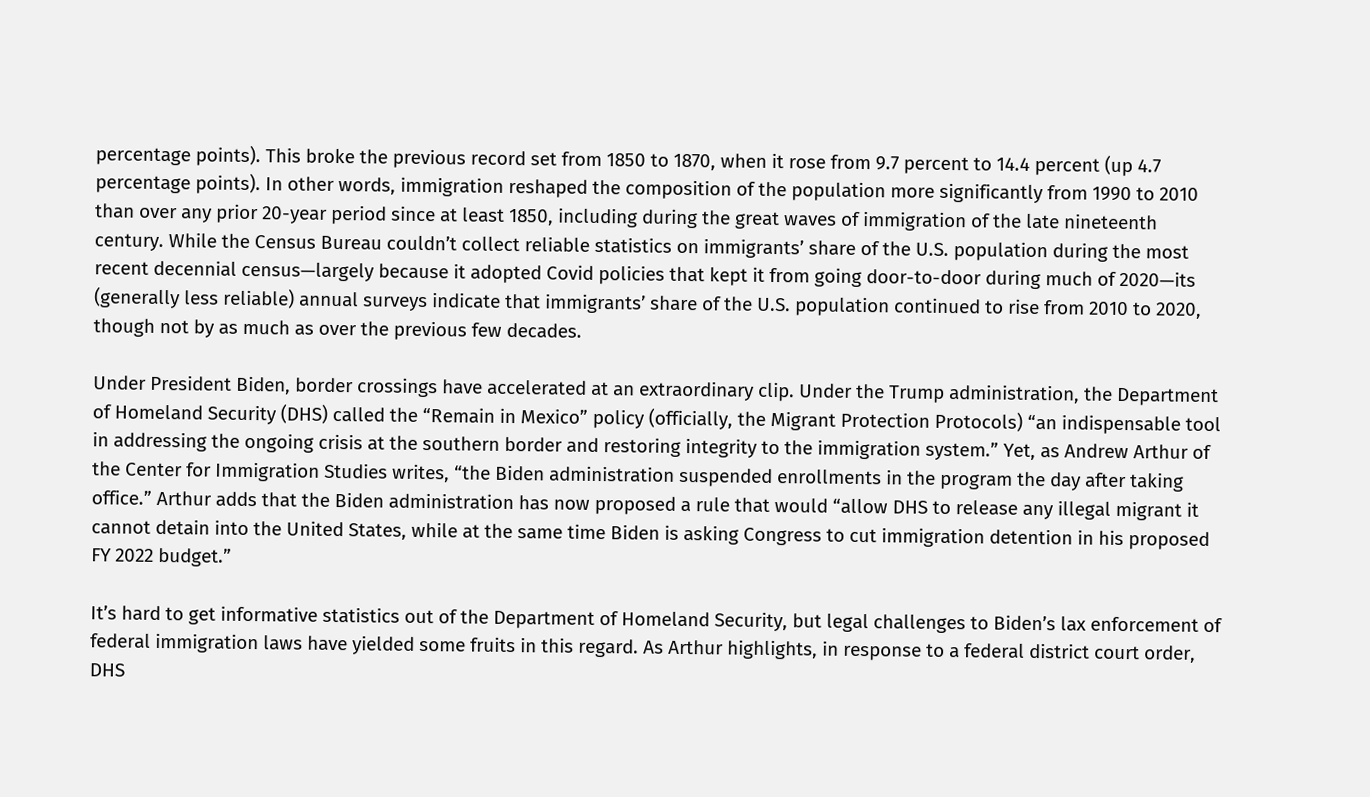percentage points). This broke the previous record set from 1850 to 1870, when it rose from 9.7 percent to 14.4 percent (up 4.7 percentage points). In other words, immigration reshaped the composition of the population more significantly from 1990 to 2010 than over any prior 20-year period since at least 1850, including during the great waves of immigration of the late nineteenth century. While the Census Bureau couldn’t collect reliable statistics on immigrants’ share of the U.S. population during the most recent decennial census—largely because it adopted Covid policies that kept it from going door-to-door during much of 2020—its (generally less reliable) annual surveys indicate that immigrants’ share of the U.S. population continued to rise from 2010 to 2020, though not by as much as over the previous few decades.

Under President Biden, border crossings have accelerated at an extraordinary clip. Under the Trump administration, the Department of Homeland Security (DHS) called the “Remain in Mexico” policy (officially, the Migrant Protection Protocols) “an indispensable tool in addressing the ongoing crisis at the southern border and restoring integrity to the immigration system.” Yet, as Andrew Arthur of the Center for Immigration Studies writes, “the Biden administration suspended enrollments in the program the day after taking office.” Arthur adds that the Biden administration has now proposed a rule that would “allow DHS to release any illegal migrant it cannot detain into the United States, while at the same time Biden is asking Congress to cut immigration detention in his proposed FY 2022 budget.”

It’s hard to get informative statistics out of the Department of Homeland Security, but legal challenges to Biden’s lax enforcement of federal immigration laws have yielded some fruits in this regard. As Arthur highlights, in response to a federal district court order, DHS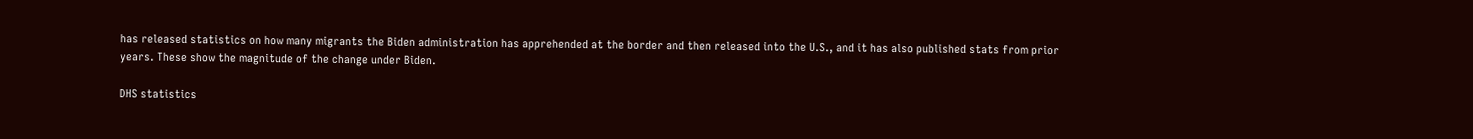has released statistics on how many migrants the Biden administration has apprehended at the border and then released into the U.S., and it has also published stats from prior years. These show the magnitude of the change under Biden.

DHS statistics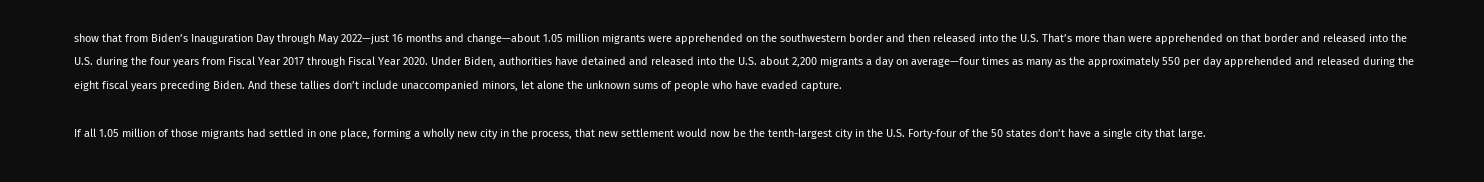show that from Biden’s Inauguration Day through May 2022—just 16 months and change—about 1.05 million migrants were apprehended on the southwestern border and then released into the U.S. That’s more than were apprehended on that border and released into the U.S. during the four years from Fiscal Year 2017 through Fiscal Year 2020. Under Biden, authorities have detained and released into the U.S. about 2,200 migrants a day on average—four times as many as the approximately 550 per day apprehended and released during the eight fiscal years preceding Biden. And these tallies don’t include unaccompanied minors, let alone the unknown sums of people who have evaded capture.

If all 1.05 million of those migrants had settled in one place, forming a wholly new city in the process, that new settlement would now be the tenth-largest city in the U.S. Forty-four of the 50 states don’t have a single city that large.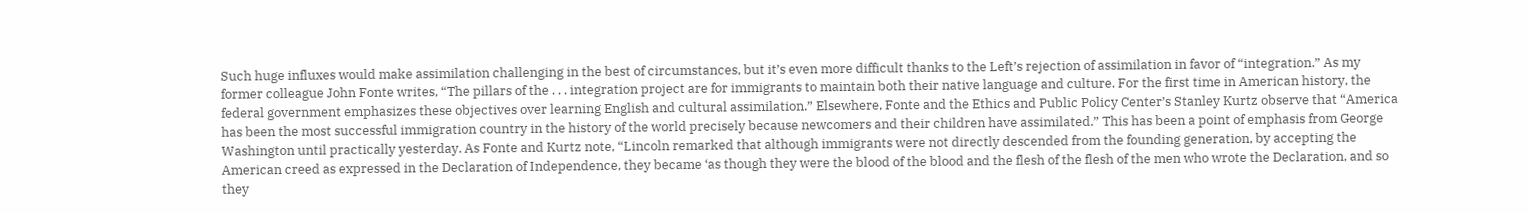Such huge influxes would make assimilation challenging in the best of circumstances, but it’s even more difficult thanks to the Left’s rejection of assimilation in favor of “integration.” As my former colleague John Fonte writes, “The pillars of the . . . integration project are for immigrants to maintain both their native language and culture. For the first time in American history, the federal government emphasizes these objectives over learning English and cultural assimilation.” Elsewhere, Fonte and the Ethics and Public Policy Center’s Stanley Kurtz observe that “America has been the most successful immigration country in the history of the world precisely because newcomers and their children have assimilated.” This has been a point of emphasis from George Washington until practically yesterday. As Fonte and Kurtz note, “Lincoln remarked that although immigrants were not directly descended from the founding generation, by accepting the American creed as expressed in the Declaration of Independence, they became ‘as though they were the blood of the blood and the flesh of the flesh of the men who wrote the Declaration, and so they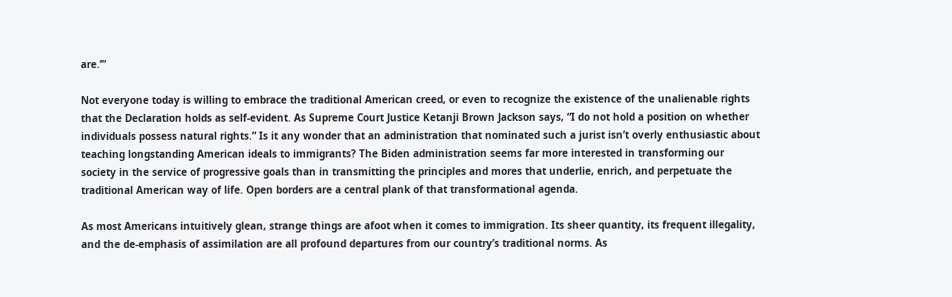are.’”

Not everyone today is willing to embrace the traditional American creed, or even to recognize the existence of the unalienable rights that the Declaration holds as self-evident. As Supreme Court Justice Ketanji Brown Jackson says, “I do not hold a position on whether individuals possess natural rights.” Is it any wonder that an administration that nominated such a jurist isn’t overly enthusiastic about teaching longstanding American ideals to immigrants? The Biden administration seems far more interested in transforming our society in the service of progressive goals than in transmitting the principles and mores that underlie, enrich, and perpetuate the traditional American way of life. Open borders are a central plank of that transformational agenda.

As most Americans intuitively glean, strange things are afoot when it comes to immigration. Its sheer quantity, its frequent illegality, and the de-emphasis of assimilation are all profound departures from our country’s traditional norms. As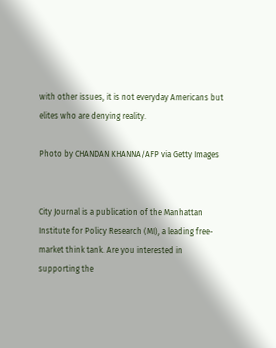with other issues, it is not everyday Americans but elites who are denying reality.

Photo by CHANDAN KHANNA/AFP via Getty Images


City Journal is a publication of the Manhattan Institute for Policy Research (MI), a leading free-market think tank. Are you interested in supporting the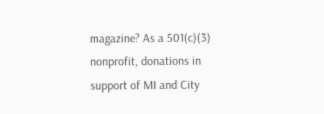magazine? As a 501(c)(3) nonprofit, donations in support of MI and City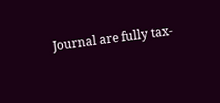Journal are fully tax-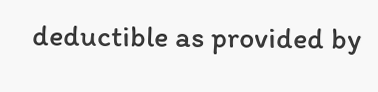deductible as provided by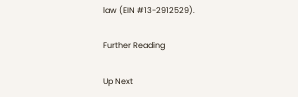law (EIN #13-2912529).

Further Reading

Up Next